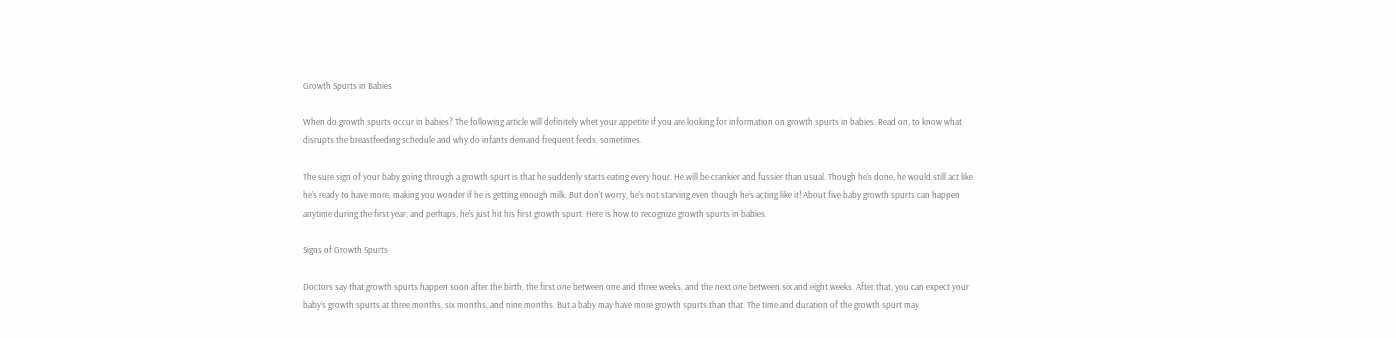Growth Spurts in Babies

When do growth spurts occur in babies? The following article will definitely whet your appetite if you are looking for information on growth spurts in babies. Read on, to know what disrupts the breastfeeding schedule and why do infants demand frequent feeds, sometimes.

The sure sign of your baby going through a growth spurt is that he suddenly starts eating every hour. He will be crankier and fussier than usual. Though he’s done, he would still act like he’s ready to have more, making you wonder if he is getting enough milk. But don’t worry, he’s not starving even though he’s acting like it! About five baby growth spurts can happen anytime during the first year, and perhaps, he’s just hit his first growth spurt. Here is how to recognize growth spurts in babies.

Signs of Growth Spurts

Doctors say that growth spurts happen soon after the birth, the first one between one and three weeks, and the next one between six and eight weeks. After that, you can expect your baby’s growth spurts at three months, six months, and nine months. But a baby may have more growth spurts than that. The time and duration of the growth spurt may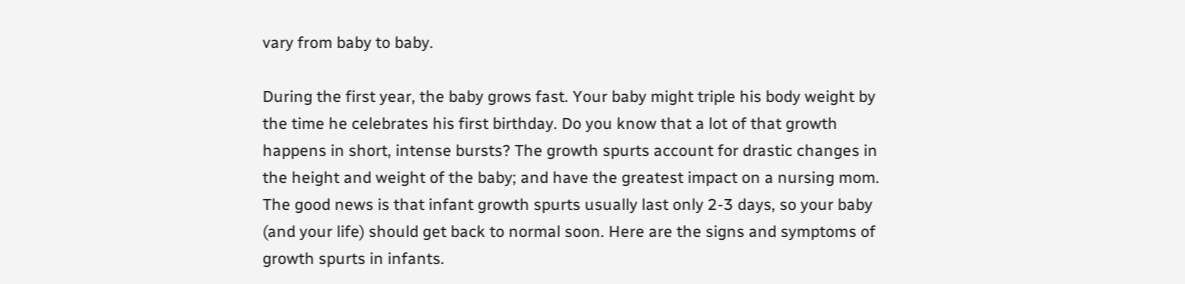vary from baby to baby.

During the first year, the baby grows fast. Your baby might triple his body weight by the time he celebrates his first birthday. Do you know that a lot of that growth happens in short, intense bursts? The growth spurts account for drastic changes in the height and weight of the baby; and have the greatest impact on a nursing mom. The good news is that infant growth spurts usually last only 2-3 days, so your baby (and your life) should get back to normal soon. Here are the signs and symptoms of growth spurts in infants.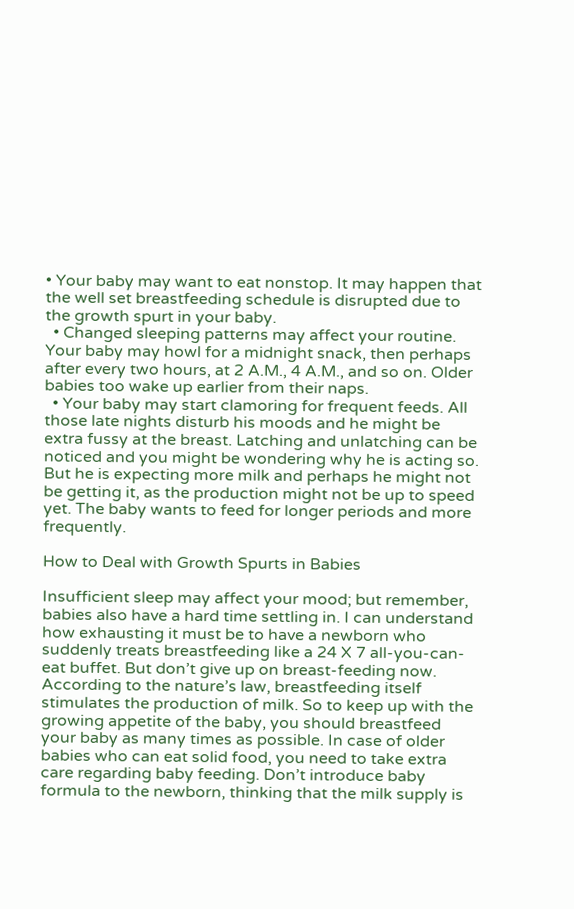• Your baby may want to eat nonstop. It may happen that the well set breastfeeding schedule is disrupted due to the growth spurt in your baby.
  • Changed sleeping patterns may affect your routine. Your baby may howl for a midnight snack, then perhaps after every two hours, at 2 A.M., 4 A.M., and so on. Older babies too wake up earlier from their naps.
  • Your baby may start clamoring for frequent feeds. All those late nights disturb his moods and he might be extra fussy at the breast. Latching and unlatching can be noticed and you might be wondering why he is acting so. But he is expecting more milk and perhaps he might not be getting it, as the production might not be up to speed yet. The baby wants to feed for longer periods and more frequently.

How to Deal with Growth Spurts in Babies

Insufficient sleep may affect your mood; but remember, babies also have a hard time settling in. I can understand how exhausting it must be to have a newborn who suddenly treats breastfeeding like a 24 X 7 all-you-can-eat buffet. But don’t give up on breast-feeding now. According to the nature’s law, breastfeeding itself stimulates the production of milk. So to keep up with the growing appetite of the baby, you should breastfeed your baby as many times as possible. In case of older babies who can eat solid food, you need to take extra care regarding baby feeding. Don’t introduce baby formula to the newborn, thinking that the milk supply is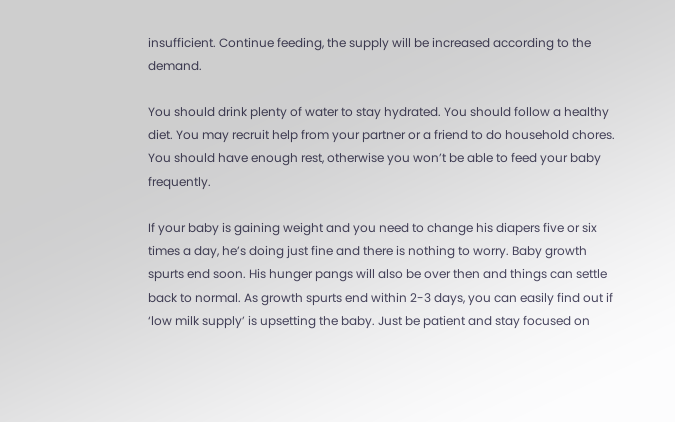insufficient. Continue feeding, the supply will be increased according to the demand.

You should drink plenty of water to stay hydrated. You should follow a healthy diet. You may recruit help from your partner or a friend to do household chores. You should have enough rest, otherwise you won’t be able to feed your baby frequently.

If your baby is gaining weight and you need to change his diapers five or six times a day, he’s doing just fine and there is nothing to worry. Baby growth spurts end soon. His hunger pangs will also be over then and things can settle back to normal. As growth spurts end within 2-3 days, you can easily find out if ‘low milk supply’ is upsetting the baby. Just be patient and stay focused on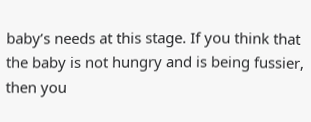baby’s needs at this stage. If you think that the baby is not hungry and is being fussier, then you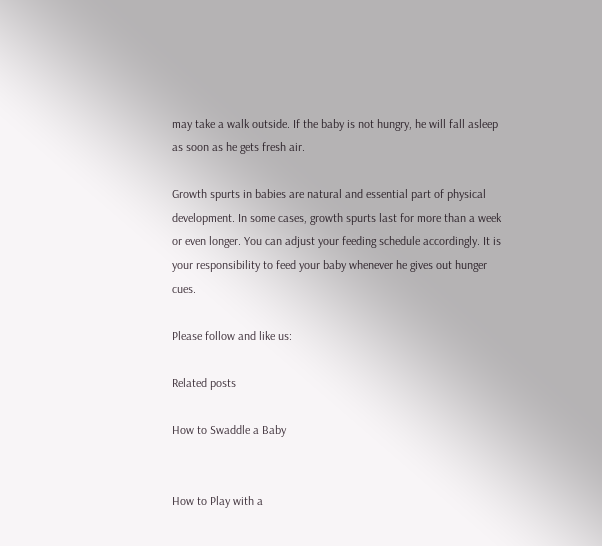may take a walk outside. If the baby is not hungry, he will fall asleep as soon as he gets fresh air.

Growth spurts in babies are natural and essential part of physical development. In some cases, growth spurts last for more than a week or even longer. You can adjust your feeding schedule accordingly. It is your responsibility to feed your baby whenever he gives out hunger cues.

Please follow and like us:

Related posts

How to Swaddle a Baby


How to Play with a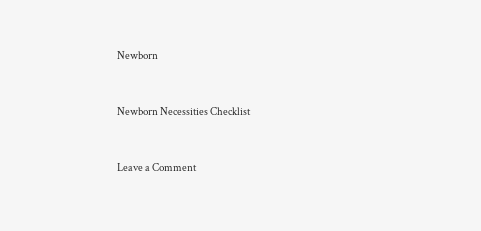Newborn


Newborn Necessities Checklist


Leave a Comment